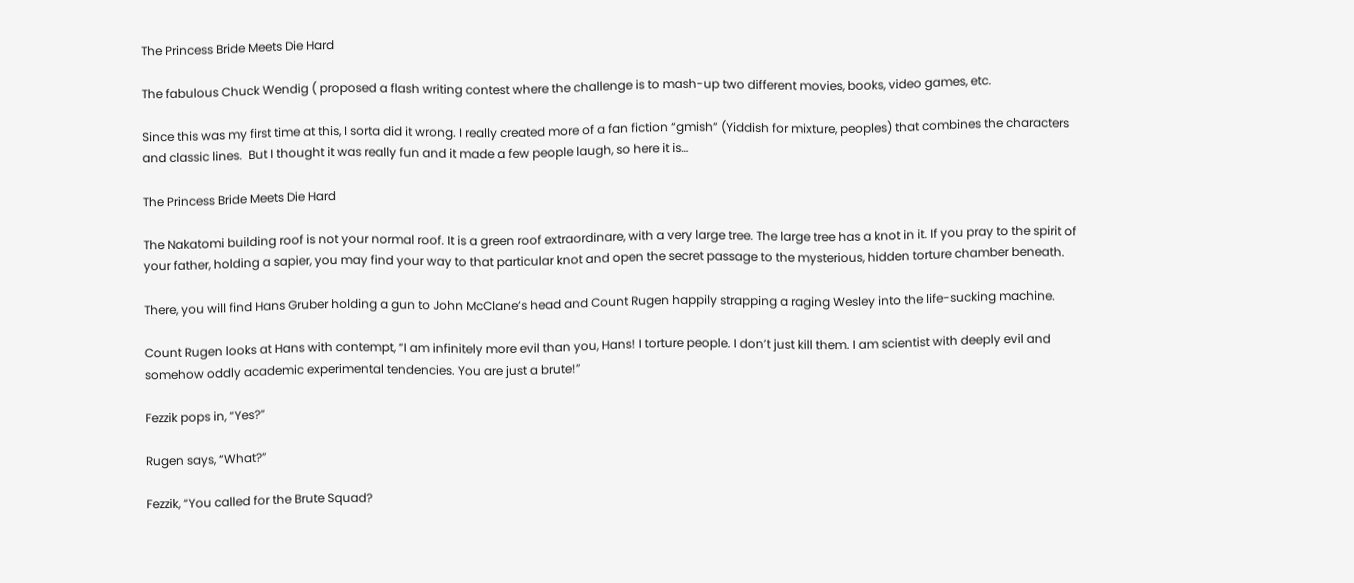The Princess Bride Meets Die Hard

The fabulous Chuck Wendig ( proposed a flash writing contest where the challenge is to mash-up two different movies, books, video games, etc.

Since this was my first time at this, I sorta did it wrong. I really created more of a fan fiction “gmish” (Yiddish for mixture, peoples) that combines the characters and classic lines.  But I thought it was really fun and it made a few people laugh, so here it is…

The Princess Bride Meets Die Hard

The Nakatomi building roof is not your normal roof. It is a green roof extraordinare, with a very large tree. The large tree has a knot in it. If you pray to the spirit of your father, holding a sapier, you may find your way to that particular knot and open the secret passage to the mysterious, hidden torture chamber beneath.

There, you will find Hans Gruber holding a gun to John McClane’s head and Count Rugen happily strapping a raging Wesley into the life-sucking machine.

Count Rugen looks at Hans with contempt, “I am infinitely more evil than you, Hans! I torture people. I don’t just kill them. I am scientist with deeply evil and somehow oddly academic experimental tendencies. You are just a brute!”

Fezzik pops in, “Yes?”

Rugen says, “What?”

Fezzik, “You called for the Brute Squad?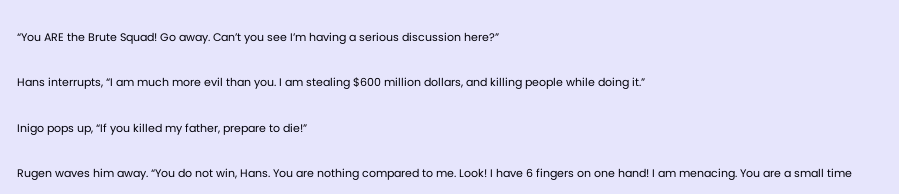“You ARE the Brute Squad! Go away. Can’t you see I’m having a serious discussion here?”

Hans interrupts, “I am much more evil than you. I am stealing $600 million dollars, and killing people while doing it.”

Inigo pops up, “If you killed my father, prepare to die!”

Rugen waves him away. “You do not win, Hans. You are nothing compared to me. Look! I have 6 fingers on one hand! I am menacing. You are a small time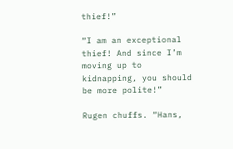thief!”

“I am an exceptional thief! And since I’m moving up to kidnapping, you should be more polite!”

Rugen chuffs. “Hans,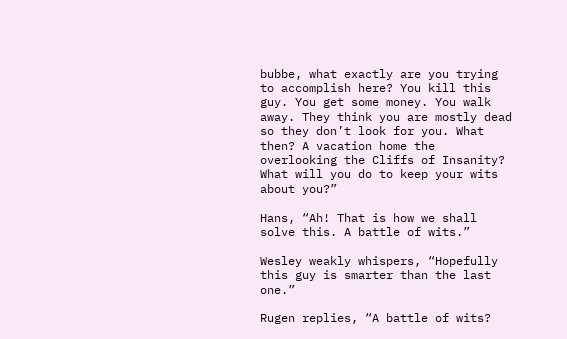bubbe, what exactly are you trying to accomplish here? You kill this guy. You get some money. You walk away. They think you are mostly dead so they don’t look for you. What then? A vacation home the overlooking the Cliffs of Insanity? What will you do to keep your wits about you?”

Hans, “Ah! That is how we shall solve this. A battle of wits.”

Wesley weakly whispers, “Hopefully this guy is smarter than the last one.”

Rugen replies, “A battle of wits?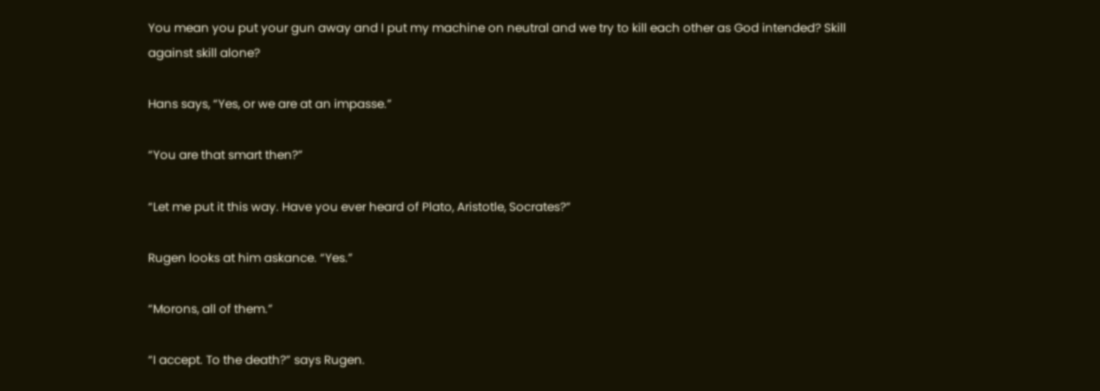You mean you put your gun away and I put my machine on neutral and we try to kill each other as God intended? Skill against skill alone?

Hans says, “Yes, or we are at an impasse.”

“You are that smart then?”

“Let me put it this way. Have you ever heard of Plato, Aristotle, Socrates?”

Rugen looks at him askance. “Yes.”

“Morons, all of them.”

“I accept. To the death?” says Rugen.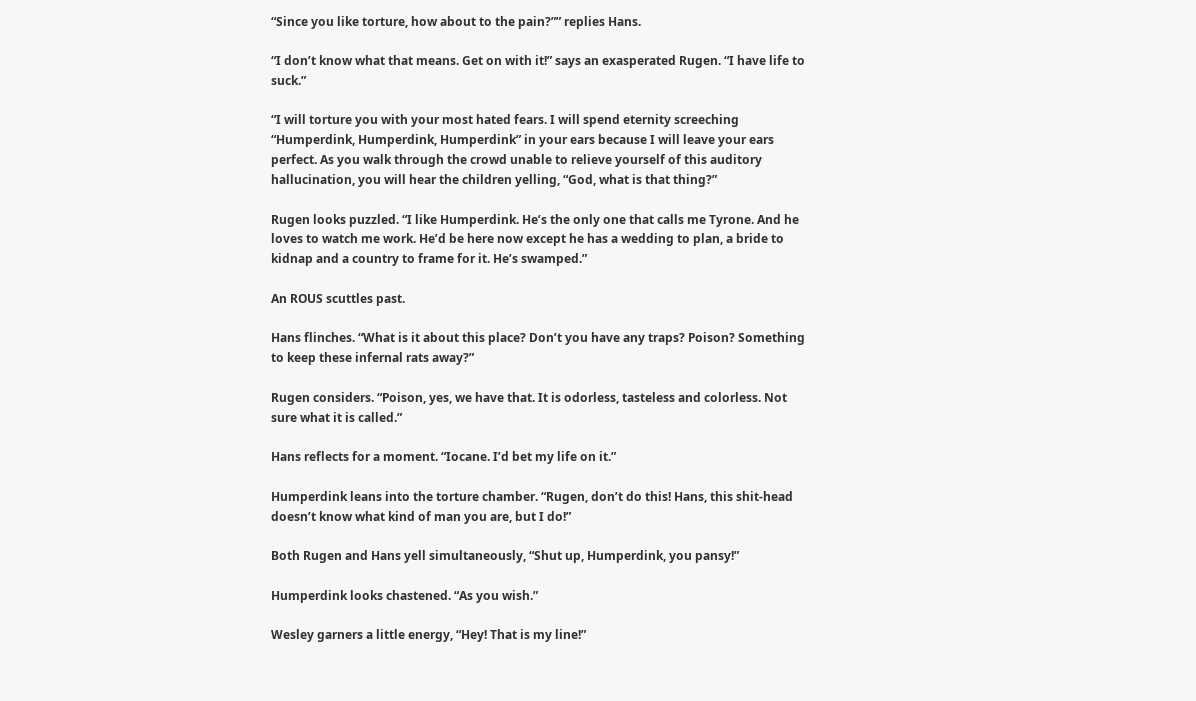“Since you like torture, how about to the pain?”” replies Hans.

“I don’t know what that means. Get on with it!” says an exasperated Rugen. “I have life to suck.”

“I will torture you with your most hated fears. I will spend eternity screeching “Humperdink, Humperdink, Humperdink” in your ears because I will leave your ears perfect. As you walk through the crowd unable to relieve yourself of this auditory hallucination, you will hear the children yelling, “God, what is that thing?”

Rugen looks puzzled. “I like Humperdink. He’s the only one that calls me Tyrone. And he loves to watch me work. He’d be here now except he has a wedding to plan, a bride to kidnap and a country to frame for it. He’s swamped.”

An ROUS scuttles past.

Hans flinches. “What is it about this place? Don’t you have any traps? Poison? Something to keep these infernal rats away?”

Rugen considers. “Poison, yes, we have that. It is odorless, tasteless and colorless. Not sure what it is called.”

Hans reflects for a moment. “Iocane. I’d bet my life on it.”

Humperdink leans into the torture chamber. “Rugen, don’t do this! Hans, this shit-head doesn’t know what kind of man you are, but I do!”

Both Rugen and Hans yell simultaneously, “Shut up, Humperdink, you pansy!”

Humperdink looks chastened. “As you wish.”

Wesley garners a little energy, “Hey! That is my line!”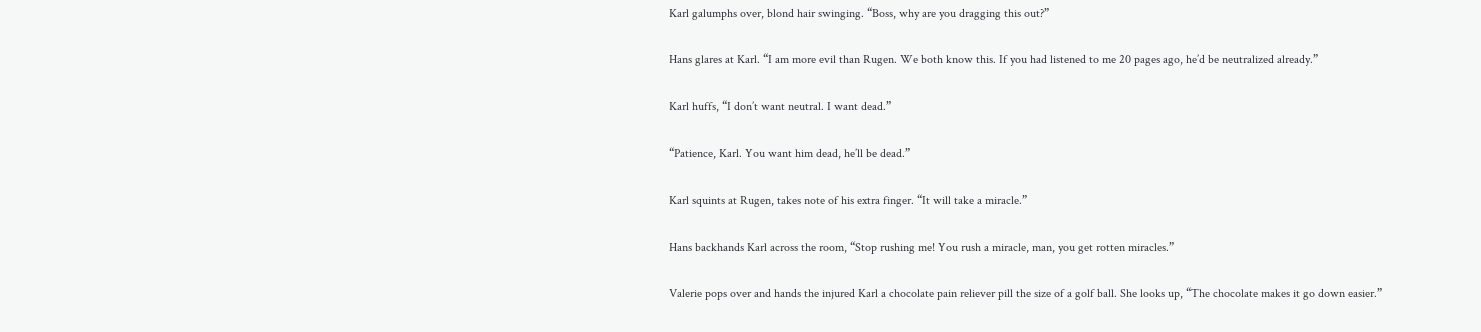Karl galumphs over, blond hair swinging. “Boss, why are you dragging this out?”

Hans glares at Karl. “I am more evil than Rugen. We both know this. If you had listened to me 20 pages ago, he’d be neutralized already.”

Karl huffs, “I don’t want neutral. I want dead.”

“Patience, Karl. You want him dead, he’ll be dead.”

Karl squints at Rugen, takes note of his extra finger. “It will take a miracle.”

Hans backhands Karl across the room, “Stop rushing me! You rush a miracle, man, you get rotten miracles.”

Valerie pops over and hands the injured Karl a chocolate pain reliever pill the size of a golf ball. She looks up, “The chocolate makes it go down easier.”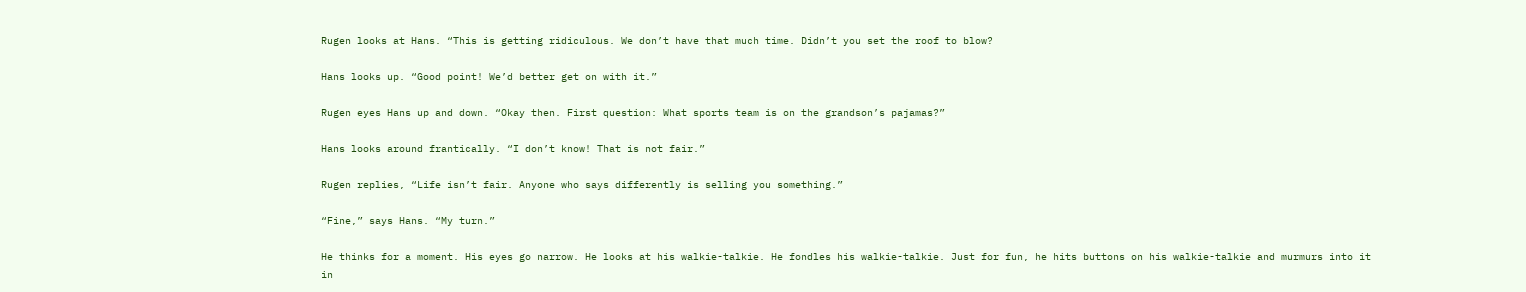Rugen looks at Hans. “This is getting ridiculous. We don’t have that much time. Didn’t you set the roof to blow?

Hans looks up. “Good point! We’d better get on with it.”

Rugen eyes Hans up and down. “Okay then. First question: What sports team is on the grandson’s pajamas?”

Hans looks around frantically. “I don’t know! That is not fair.”

Rugen replies, “Life isn’t fair. Anyone who says differently is selling you something.”

“Fine,” says Hans. “My turn.”

He thinks for a moment. His eyes go narrow. He looks at his walkie-talkie. He fondles his walkie-talkie. Just for fun, he hits buttons on his walkie-talkie and murmurs into it in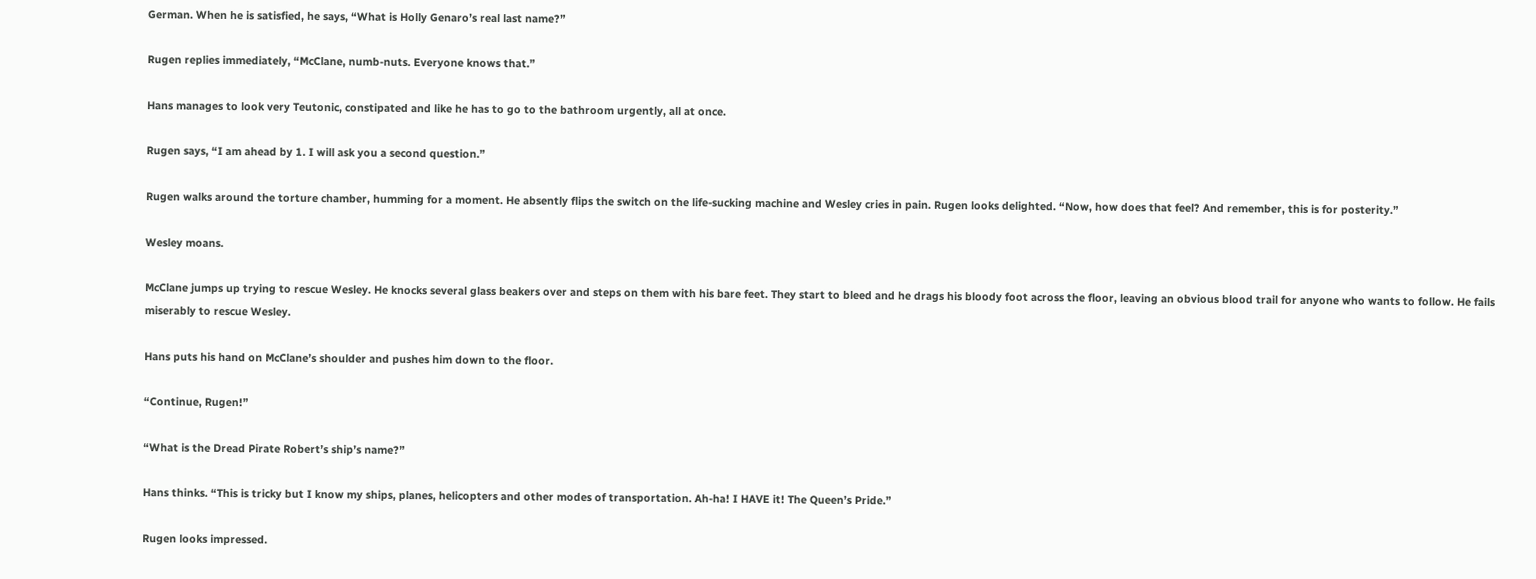German. When he is satisfied, he says, “What is Holly Genaro’s real last name?”

Rugen replies immediately, “McClane, numb-nuts. Everyone knows that.”

Hans manages to look very Teutonic, constipated and like he has to go to the bathroom urgently, all at once.

Rugen says, “I am ahead by 1. I will ask you a second question.”

Rugen walks around the torture chamber, humming for a moment. He absently flips the switch on the life-sucking machine and Wesley cries in pain. Rugen looks delighted. “Now, how does that feel? And remember, this is for posterity.”

Wesley moans.

McClane jumps up trying to rescue Wesley. He knocks several glass beakers over and steps on them with his bare feet. They start to bleed and he drags his bloody foot across the floor, leaving an obvious blood trail for anyone who wants to follow. He fails miserably to rescue Wesley.

Hans puts his hand on McClane’s shoulder and pushes him down to the floor.

“Continue, Rugen!”

“What is the Dread Pirate Robert’s ship’s name?”

Hans thinks. “This is tricky but I know my ships, planes, helicopters and other modes of transportation. Ah-ha! I HAVE it! The Queen’s Pride.”

Rugen looks impressed.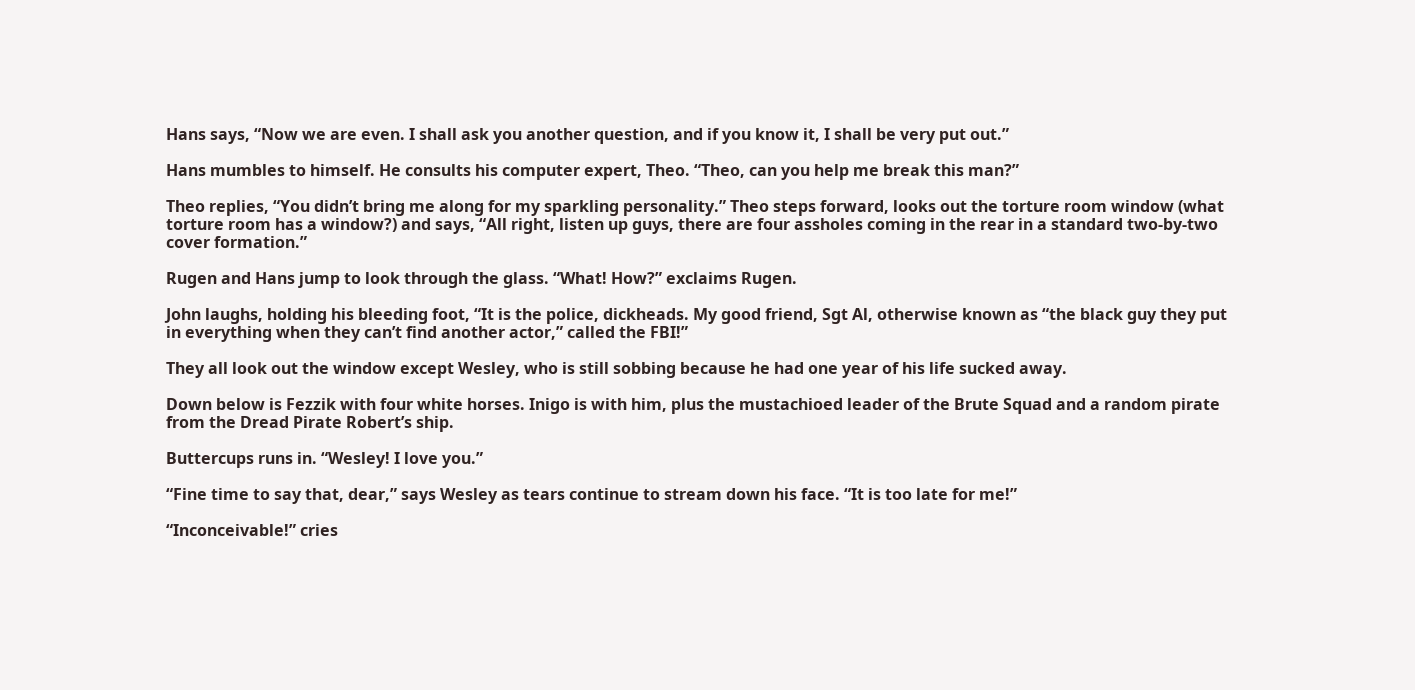Hans says, “Now we are even. I shall ask you another question, and if you know it, I shall be very put out.”

Hans mumbles to himself. He consults his computer expert, Theo. “Theo, can you help me break this man?”

Theo replies, “You didn’t bring me along for my sparkling personality.” Theo steps forward, looks out the torture room window (what torture room has a window?) and says, “All right, listen up guys, there are four assholes coming in the rear in a standard two-by-two cover formation.”

Rugen and Hans jump to look through the glass. “What! How?” exclaims Rugen.

John laughs, holding his bleeding foot, “It is the police, dickheads. My good friend, Sgt Al, otherwise known as “the black guy they put in everything when they can’t find another actor,” called the FBI!”

They all look out the window except Wesley, who is still sobbing because he had one year of his life sucked away.

Down below is Fezzik with four white horses. Inigo is with him, plus the mustachioed leader of the Brute Squad and a random pirate from the Dread Pirate Robert’s ship.

Buttercups runs in. “Wesley! I love you.”

“Fine time to say that, dear,” says Wesley as tears continue to stream down his face. “It is too late for me!”

“Inconceivable!” cries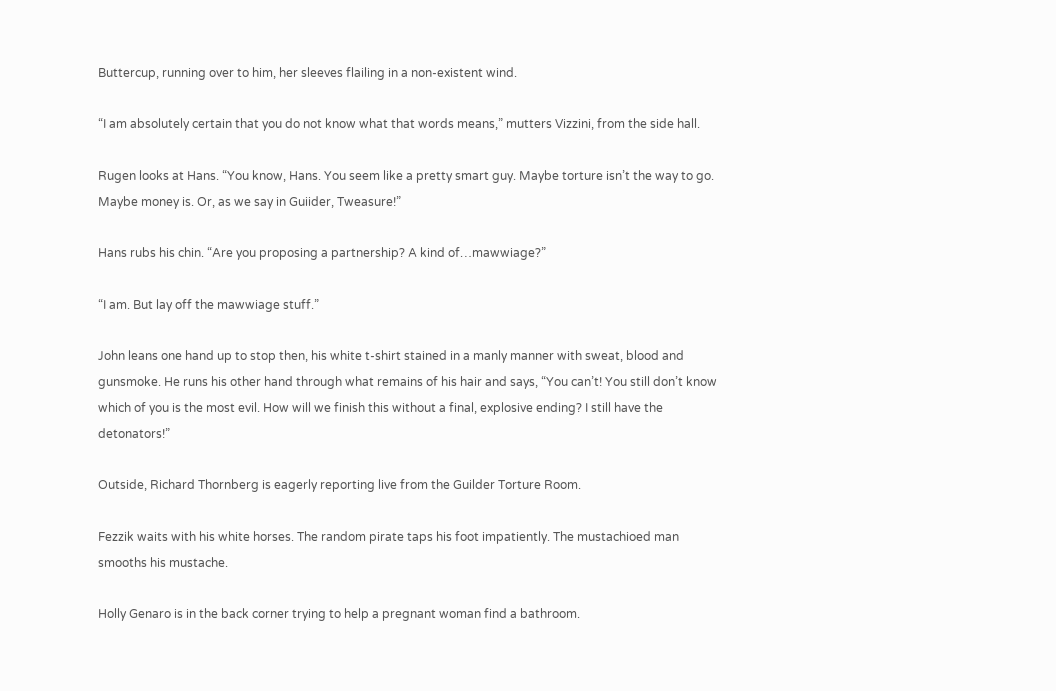Buttercup, running over to him, her sleeves flailing in a non-existent wind.

“I am absolutely certain that you do not know what that words means,” mutters Vizzini, from the side hall.

Rugen looks at Hans. “You know, Hans. You seem like a pretty smart guy. Maybe torture isn’t the way to go. Maybe money is. Or, as we say in Guiider, Tweasure!”

Hans rubs his chin. “Are you proposing a partnership? A kind of…mawwiage?”

“I am. But lay off the mawwiage stuff.”

John leans one hand up to stop then, his white t-shirt stained in a manly manner with sweat, blood and gunsmoke. He runs his other hand through what remains of his hair and says, “You can’t! You still don’t know which of you is the most evil. How will we finish this without a final, explosive ending? I still have the detonators!”

Outside, Richard Thornberg is eagerly reporting live from the Guilder Torture Room.

Fezzik waits with his white horses. The random pirate taps his foot impatiently. The mustachioed man smooths his mustache.

Holly Genaro is in the back corner trying to help a pregnant woman find a bathroom.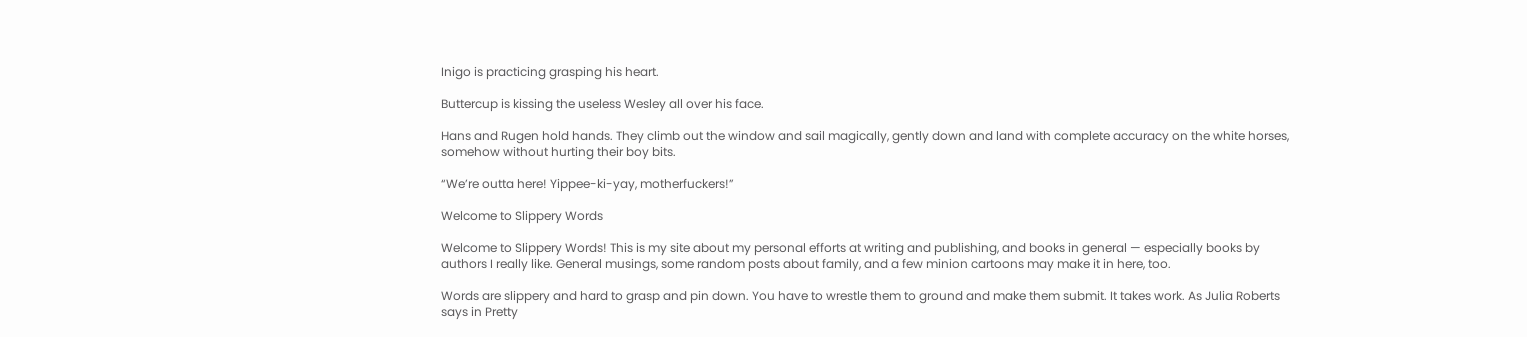Inigo is practicing grasping his heart.

Buttercup is kissing the useless Wesley all over his face.

Hans and Rugen hold hands. They climb out the window and sail magically, gently down and land with complete accuracy on the white horses, somehow without hurting their boy bits.

“We’re outta here! Yippee-ki-yay, motherfuckers!”

Welcome to Slippery Words

Welcome to Slippery Words! This is my site about my personal efforts at writing and publishing, and books in general — especially books by authors I really like. General musings, some random posts about family, and a few minion cartoons may make it in here, too.

Words are slippery and hard to grasp and pin down. You have to wrestle them to ground and make them submit. It takes work. As Julia Roberts says in Pretty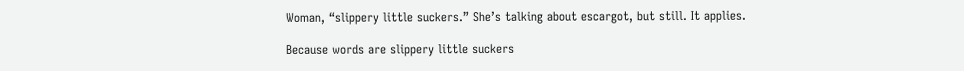Woman, “slippery little suckers.” She’s talking about escargot, but still. It applies.

Because words are slippery little suckers